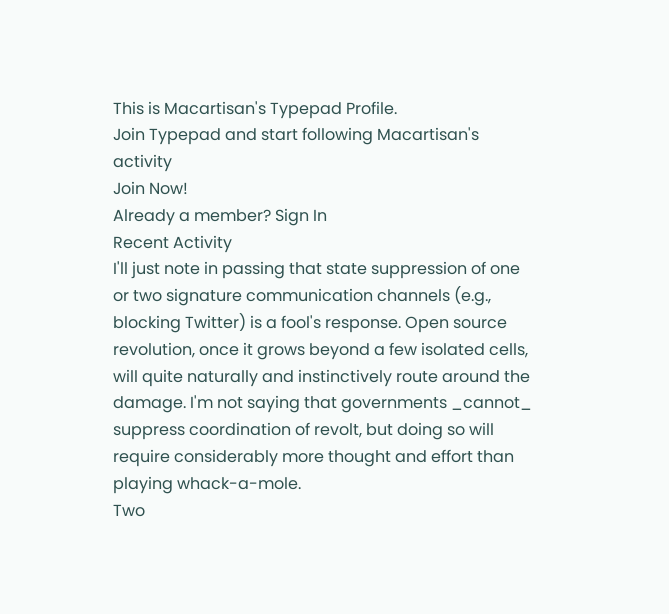This is Macartisan's Typepad Profile.
Join Typepad and start following Macartisan's activity
Join Now!
Already a member? Sign In
Recent Activity
I'll just note in passing that state suppression of one or two signature communication channels (e.g., blocking Twitter) is a fool's response. Open source revolution, once it grows beyond a few isolated cells, will quite naturally and instinctively route around the damage. I'm not saying that governments _cannot_ suppress coordination of revolt, but doing so will require considerably more thought and effort than playing whack-a-mole.
Two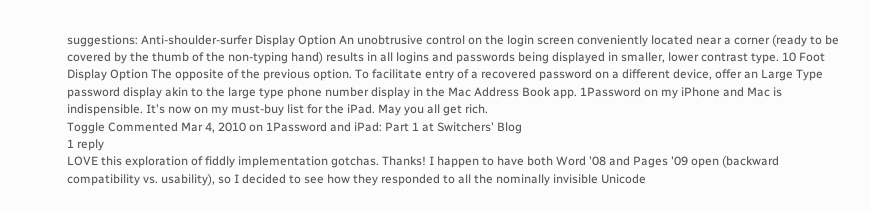suggestions: Anti-shoulder-surfer Display Option An unobtrusive control on the login screen conveniently located near a corner (ready to be covered by the thumb of the non-typing hand) results in all logins and passwords being displayed in smaller, lower contrast type. 10 Foot Display Option The opposite of the previous option. To facilitate entry of a recovered password on a different device, offer an Large Type password display akin to the large type phone number display in the Mac Address Book app. 1Password on my iPhone and Mac is indispensible. It's now on my must-buy list for the iPad. May you all get rich.
Toggle Commented Mar 4, 2010 on 1Password and iPad: Part 1 at Switchers' Blog
1 reply
LOVE this exploration of fiddly implementation gotchas. Thanks! I happen to have both Word '08 and Pages '09 open (backward compatibility vs. usability), so I decided to see how they responded to all the nominally invisible Unicode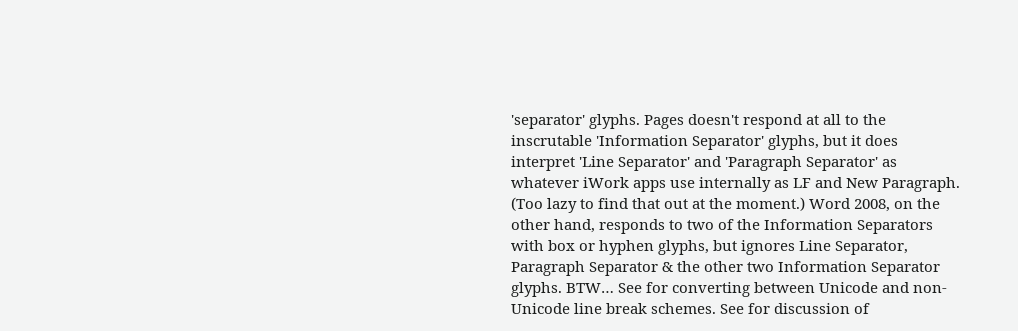'separator' glyphs. Pages doesn't respond at all to the inscrutable 'Information Separator' glyphs, but it does interpret 'Line Separator' and 'Paragraph Separator' as whatever iWork apps use internally as LF and New Paragraph. (Too lazy to find that out at the moment.) Word 2008, on the other hand, responds to two of the Information Separators with box or hyphen glyphs, but ignores Line Separator, Paragraph Separator & the other two Information Separator glyphs. BTW… See for converting between Unicode and non-Unicode line break schemes. See for discussion of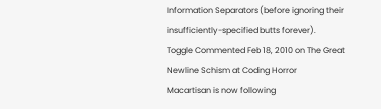Information Separators (before ignoring their insufficiently-specified butts forever).
Toggle Commented Feb 18, 2010 on The Great Newline Schism at Coding Horror
Macartisan is now following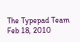The Typepad Team
Feb 18, 2010